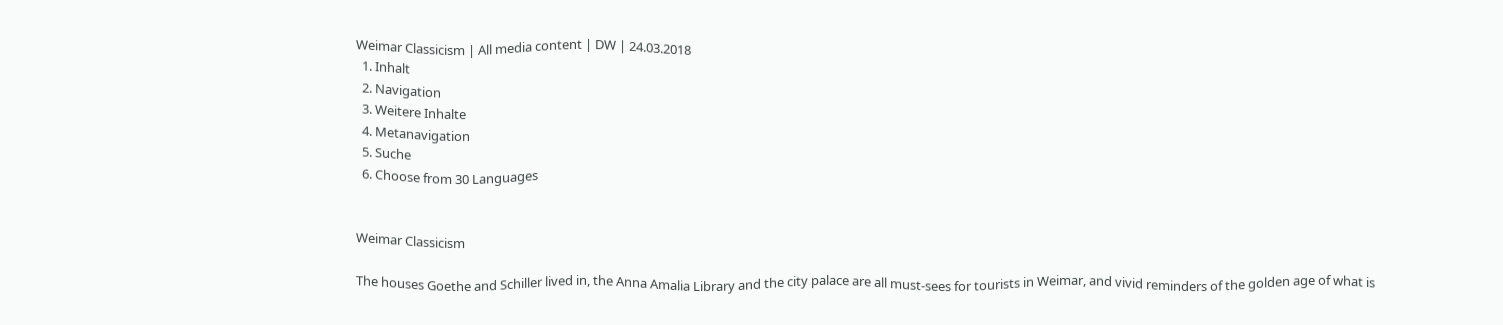Weimar Classicism | All media content | DW | 24.03.2018
  1. Inhalt
  2. Navigation
  3. Weitere Inhalte
  4. Metanavigation
  5. Suche
  6. Choose from 30 Languages


Weimar Classicism

The houses Goethe and Schiller lived in, the Anna Amalia Library and the city palace are all must-sees for tourists in Weimar, and vivid reminders of the golden age of what is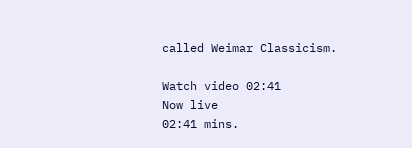called Weimar Classicism.

Watch video 02:41
Now live
02:41 mins.